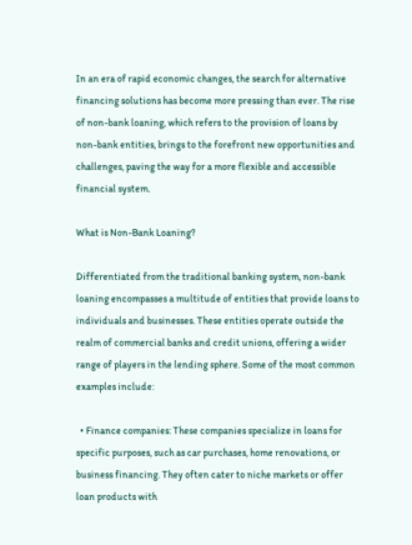In an era of rapid economic changes, the search for alternative financing solutions has become more pressing than ever. The rise of non-bank loaning, which refers to the provision of loans by non-bank entities, brings to the forefront new opportunities and challenges, paving the way for a more flexible and accessible financial system.

What is Non-Bank Loaning?

Differentiated from the traditional banking system, non-bank loaning encompasses a multitude of entities that provide loans to individuals and businesses. These entities operate outside the realm of commercial banks and credit unions, offering a wider range of players in the lending sphere. Some of the most common examples include:

  • Finance companies: These companies specialize in loans for specific purposes, such as car purchases, home renovations, or business financing. They often cater to niche markets or offer loan products with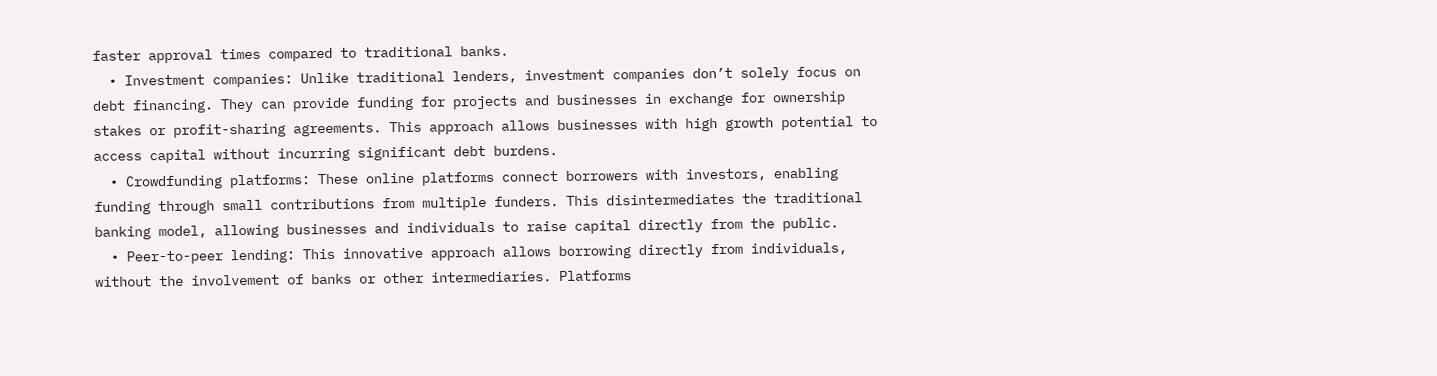faster approval times compared to traditional banks.
  • Investment companies: Unlike traditional lenders, investment companies don’t solely focus on debt financing. They can provide funding for projects and businesses in exchange for ownership stakes or profit-sharing agreements. This approach allows businesses with high growth potential to access capital without incurring significant debt burdens.
  • Crowdfunding platforms: These online platforms connect borrowers with investors, enabling funding through small contributions from multiple funders. This disintermediates the traditional banking model, allowing businesses and individuals to raise capital directly from the public.
  • Peer-to-peer lending: This innovative approach allows borrowing directly from individuals, without the involvement of banks or other intermediaries. Platforms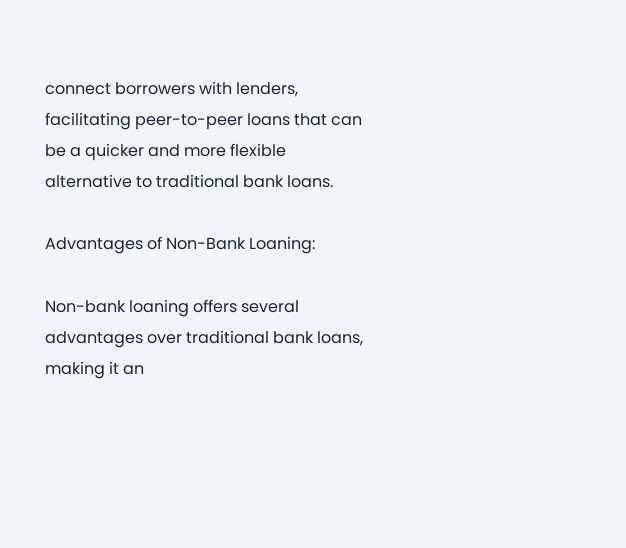connect borrowers with lenders, facilitating peer-to-peer loans that can be a quicker and more flexible alternative to traditional bank loans.

Advantages of Non-Bank Loaning:

Non-bank loaning offers several advantages over traditional bank loans, making it an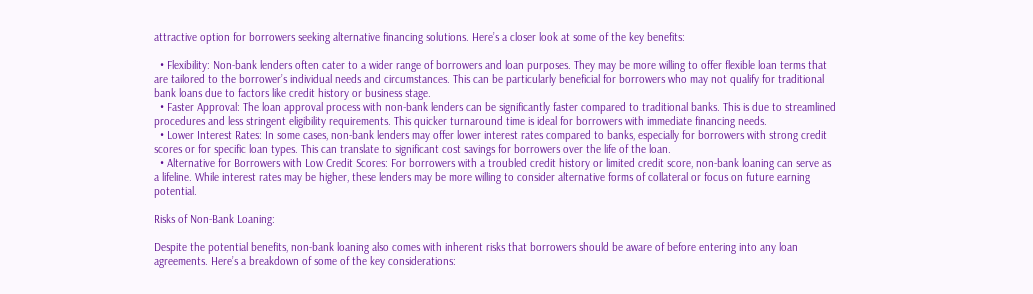attractive option for borrowers seeking alternative financing solutions. Here’s a closer look at some of the key benefits:

  • Flexibility: Non-bank lenders often cater to a wider range of borrowers and loan purposes. They may be more willing to offer flexible loan terms that are tailored to the borrower’s individual needs and circumstances. This can be particularly beneficial for borrowers who may not qualify for traditional bank loans due to factors like credit history or business stage.
  • Faster Approval: The loan approval process with non-bank lenders can be significantly faster compared to traditional banks. This is due to streamlined procedures and less stringent eligibility requirements. This quicker turnaround time is ideal for borrowers with immediate financing needs.
  • Lower Interest Rates: In some cases, non-bank lenders may offer lower interest rates compared to banks, especially for borrowers with strong credit scores or for specific loan types. This can translate to significant cost savings for borrowers over the life of the loan.
  • Alternative for Borrowers with Low Credit Scores: For borrowers with a troubled credit history or limited credit score, non-bank loaning can serve as a lifeline. While interest rates may be higher, these lenders may be more willing to consider alternative forms of collateral or focus on future earning potential.

Risks of Non-Bank Loaning:

Despite the potential benefits, non-bank loaning also comes with inherent risks that borrowers should be aware of before entering into any loan agreements. Here’s a breakdown of some of the key considerations: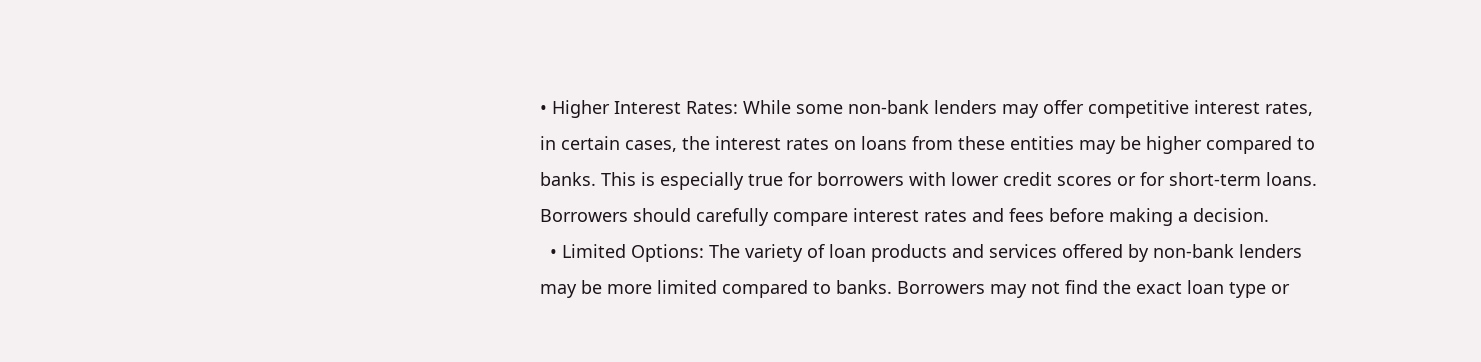• Higher Interest Rates: While some non-bank lenders may offer competitive interest rates, in certain cases, the interest rates on loans from these entities may be higher compared to banks. This is especially true for borrowers with lower credit scores or for short-term loans. Borrowers should carefully compare interest rates and fees before making a decision.
  • Limited Options: The variety of loan products and services offered by non-bank lenders may be more limited compared to banks. Borrowers may not find the exact loan type or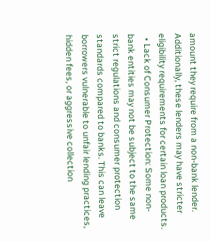amount they require from a non-bank lender. Additionally, these lenders may have stricter eligibility requirements for certain loan products.
  • Lack of Consumer Protection: Some non-bank entities may not be subject to the same strict regulations and consumer protection standards compared to banks. This can leave borrowers vulnerable to unfair lending practices, hidden fees, or aggressive collection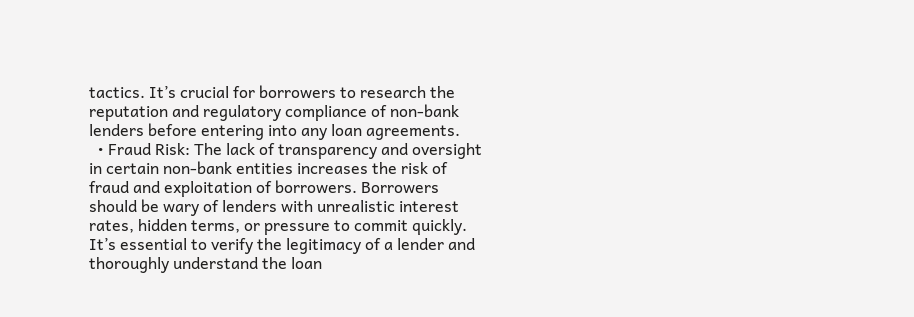tactics. It’s crucial for borrowers to research the reputation and regulatory compliance of non-bank lenders before entering into any loan agreements.
  • Fraud Risk: The lack of transparency and oversight in certain non-bank entities increases the risk of fraud and exploitation of borrowers. Borrowers should be wary of lenders with unrealistic interest rates, hidden terms, or pressure to commit quickly. It’s essential to verify the legitimacy of a lender and thoroughly understand the loan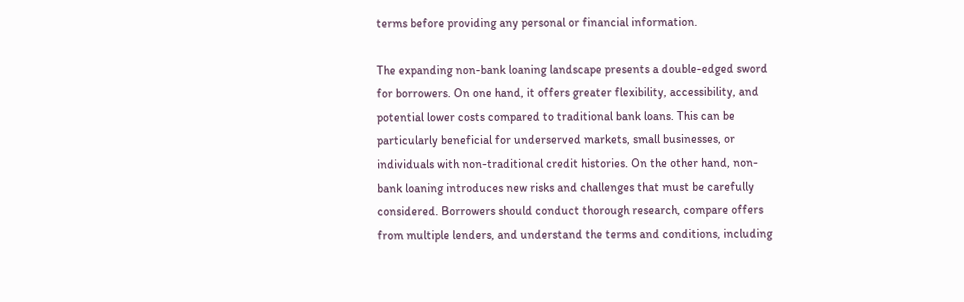terms before providing any personal or financial information.

The expanding non-bank loaning landscape presents a double-edged sword for borrowers. On one hand, it offers greater flexibility, accessibility, and potential lower costs compared to traditional bank loans. This can be particularly beneficial for underserved markets, small businesses, or individuals with non-traditional credit histories. On the other hand, non-bank loaning introduces new risks and challenges that must be carefully considered. Borrowers should conduct thorough research, compare offers from multiple lenders, and understand the terms and conditions, including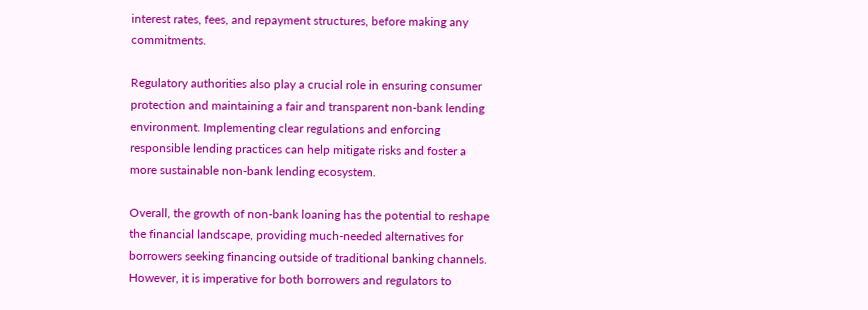interest rates, fees, and repayment structures, before making any commitments.

Regulatory authorities also play a crucial role in ensuring consumer protection and maintaining a fair and transparent non-bank lending environment. Implementing clear regulations and enforcing responsible lending practices can help mitigate risks and foster a more sustainable non-bank lending ecosystem.

Overall, the growth of non-bank loaning has the potential to reshape the financial landscape, providing much-needed alternatives for borrowers seeking financing outside of traditional banking channels. However, it is imperative for both borrowers and regulators to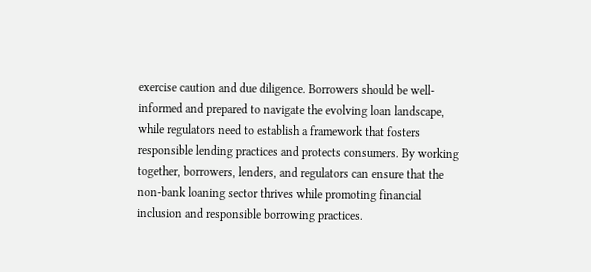exercise caution and due diligence. Borrowers should be well-informed and prepared to navigate the evolving loan landscape, while regulators need to establish a framework that fosters responsible lending practices and protects consumers. By working together, borrowers, lenders, and regulators can ensure that the non-bank loaning sector thrives while promoting financial inclusion and responsible borrowing practices.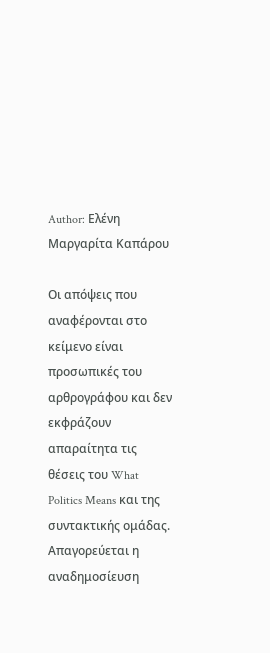Author: Ελένη Μαργαρίτα Καπάρου

Οι απόψεις που αναφέρονται στο κείμενο είναι προσωπικές του αρθρογράφου και δεν εκφράζουν απαραίτητα τις θέσεις του What Politics Means και της συντακτικής ομάδας.
Απαγορεύεται η αναδημοσίευση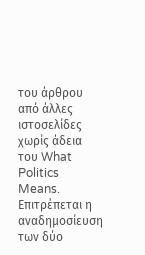του άρθρου από άλλες ιστοσελίδες χωρίς άδεια του What Politics Means. Επιτρέπεται η αναδημοσίευση των δύο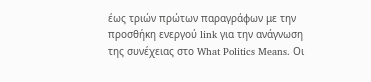έως τριών πρώτων παραγράφων με την προσθήκη ενεργού link για την ανάγνωση της συνέχειας στο What Politics Means. Οι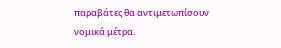παραβάτες θα αντιμετωπίσουν νομικά μέτρα.